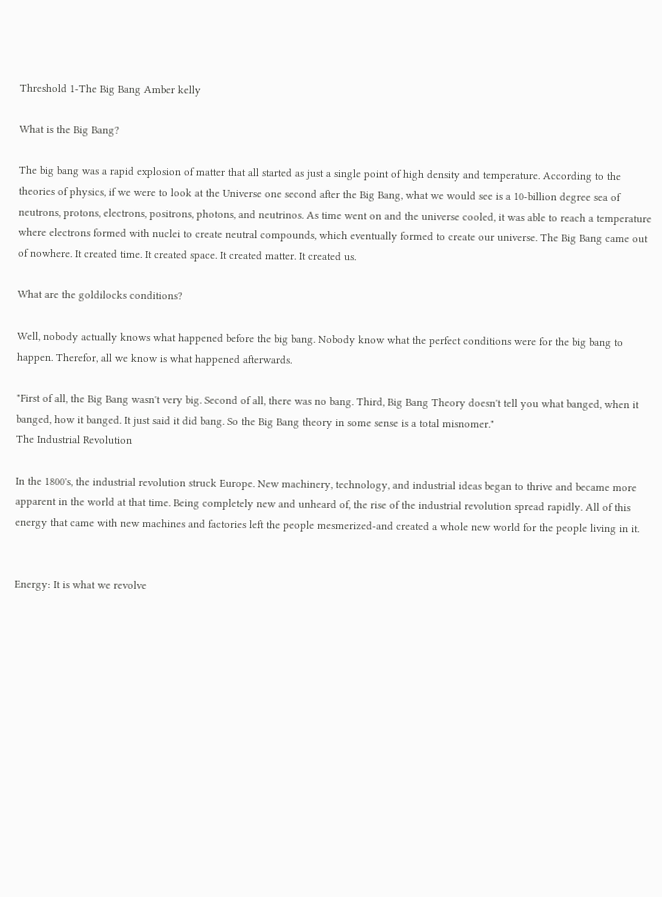Threshold 1-The Big Bang Amber kelly

What is the Big Bang?

The big bang was a rapid explosion of matter that all started as just a single point of high density and temperature. According to the theories of physics, if we were to look at the Universe one second after the Big Bang, what we would see is a 10-billion degree sea of neutrons, protons, electrons, positrons, photons, and neutrinos. As time went on and the universe cooled, it was able to reach a temperature where electrons formed with nuclei to create neutral compounds, which eventually formed to create our universe. The Big Bang came out of nowhere. It created time. It created space. It created matter. It created us.

What are the goldilocks conditions?

Well, nobody actually knows what happened before the big bang. Nobody know what the perfect conditions were for the big bang to happen. Therefor, all we know is what happened afterwards.

"First of all, the Big Bang wasn't very big. Second of all, there was no bang. Third, Big Bang Theory doesn't tell you what banged, when it banged, how it banged. It just said it did bang. So the Big Bang theory in some sense is a total misnomer."
The Industrial Revolution

In the 1800's, the industrial revolution struck Europe. New machinery, technology, and industrial ideas began to thrive and became more apparent in the world at that time. Being completely new and unheard of, the rise of the industrial revolution spread rapidly. All of this energy that came with new machines and factories left the people mesmerized-and created a whole new world for the people living in it.


Energy: It is what we revolve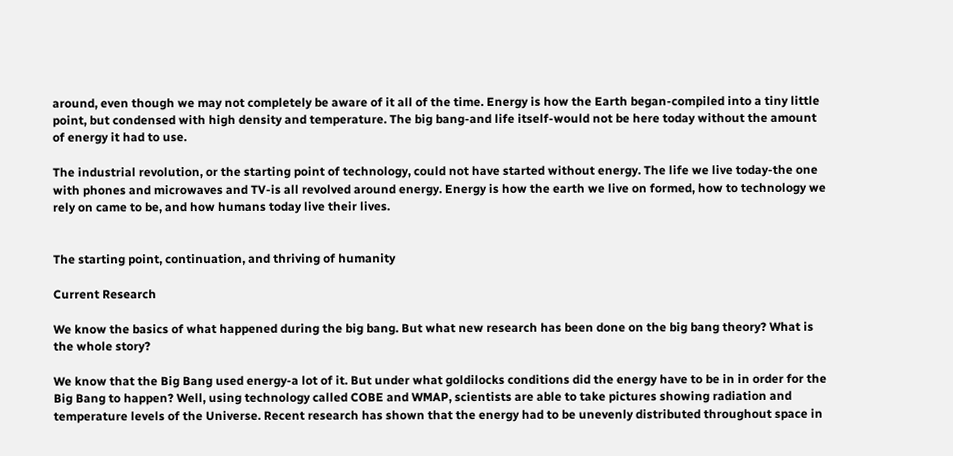around, even though we may not completely be aware of it all of the time. Energy is how the Earth began-compiled into a tiny little point, but condensed with high density and temperature. The big bang-and life itself-would not be here today without the amount of energy it had to use.

The industrial revolution, or the starting point of technology, could not have started without energy. The life we live today-the one with phones and microwaves and TV-is all revolved around energy. Energy is how the earth we live on formed, how to technology we rely on came to be, and how humans today live their lives.


The starting point, continuation, and thriving of humanity

Current Research

We know the basics of what happened during the big bang. But what new research has been done on the big bang theory? What is the whole story?

We know that the Big Bang used energy-a lot of it. But under what goldilocks conditions did the energy have to be in in order for the Big Bang to happen? Well, using technology called COBE and WMAP, scientists are able to take pictures showing radiation and temperature levels of the Universe. Recent research has shown that the energy had to be unevenly distributed throughout space in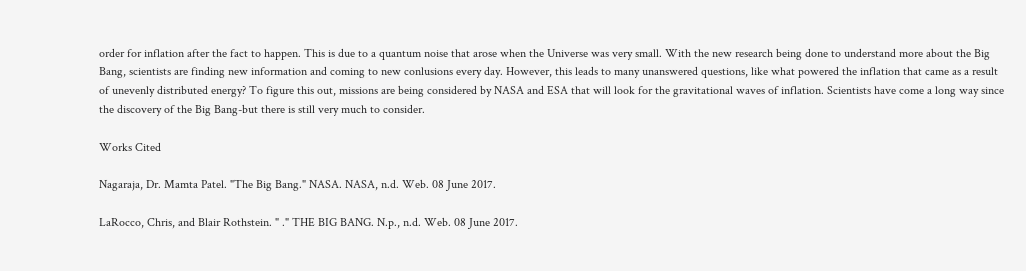order for inflation after the fact to happen. This is due to a quantum noise that arose when the Universe was very small. With the new research being done to understand more about the Big Bang, scientists are finding new information and coming to new conlusions every day. However, this leads to many unanswered questions, like what powered the inflation that came as a result of unevenly distributed energy? To figure this out, missions are being considered by NASA and ESA that will look for the gravitational waves of inflation. Scientists have come a long way since the discovery of the Big Bang-but there is still very much to consider.

Works Cited

Nagaraja, Dr. Mamta Patel. "The Big Bang." NASA. NASA, n.d. Web. 08 June 2017.

LaRocco, Chris, and Blair Rothstein. " ." THE BIG BANG. N.p., n.d. Web. 08 June 2017.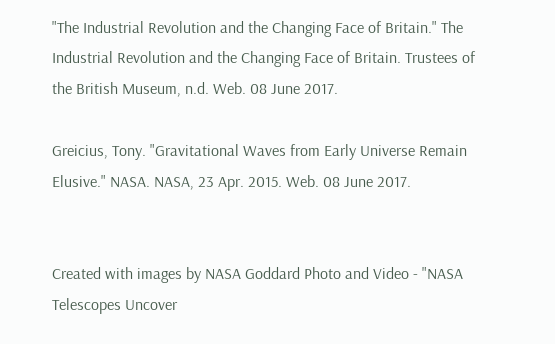"The Industrial Revolution and the Changing Face of Britain." The Industrial Revolution and the Changing Face of Britain. Trustees of the British Museum, n.d. Web. 08 June 2017.

Greicius, Tony. "Gravitational Waves from Early Universe Remain Elusive." NASA. NASA, 23 Apr. 2015. Web. 08 June 2017.


Created with images by NASA Goddard Photo and Video - "NASA Telescopes Uncover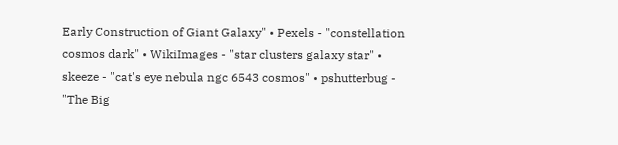Early Construction of Giant Galaxy" • Pexels - "constellation cosmos dark" • WikiImages - "star clusters galaxy star" • skeeze - "cat's eye nebula ngc 6543 cosmos" • pshutterbug - "The Big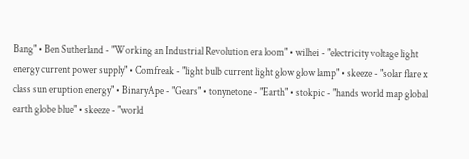Bang" • Ben Sutherland - "Working an Industrial Revolution era loom" • wilhei - "electricity voltage light energy current power supply" • Comfreak - "light bulb current light glow glow lamp" • skeeze - "solar flare x class sun eruption energy" • BinaryApe - "Gears" • tonynetone - "Earth" • stokpic - "hands world map global earth globe blue" • skeeze - "world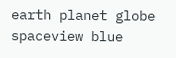earth planet globe spaceview blue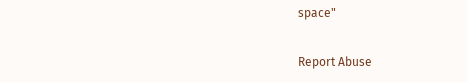space"

Report Abuse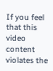If you feel that this video content violates the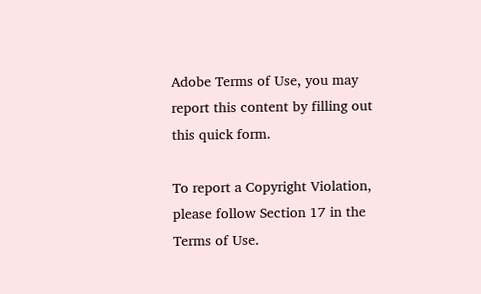Adobe Terms of Use, you may report this content by filling out this quick form.

To report a Copyright Violation, please follow Section 17 in the Terms of Use.